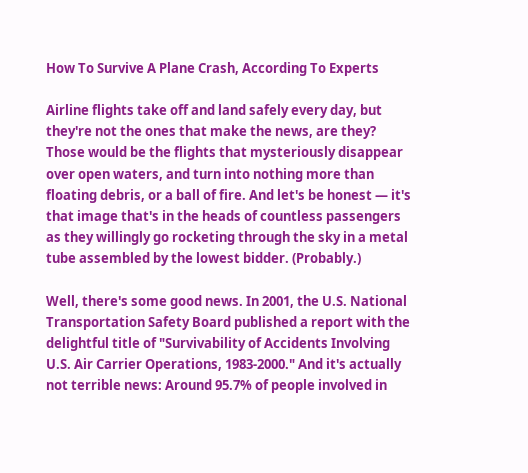How To Survive A Plane Crash, According To Experts

Airline flights take off and land safely every day, but they're not the ones that make the news, are they? Those would be the flights that mysteriously disappear over open waters, and turn into nothing more than floating debris, or a ball of fire. And let's be honest — it's that image that's in the heads of countless passengers as they willingly go rocketing through the sky in a metal tube assembled by the lowest bidder. (Probably.)

Well, there's some good news. In 2001, the U.S. National Transportation Safety Board published a report with the delightful title of "Survivability of Accidents Involving U.S. Air Carrier Operations, 1983-2000." And it's actually not terrible news: Around 95.7% of people involved in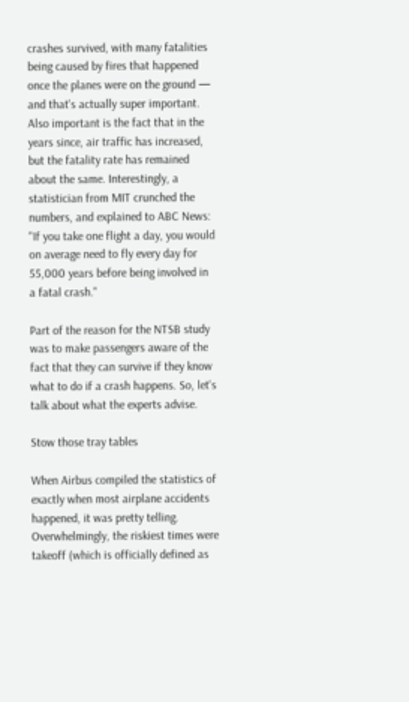crashes survived, with many fatalities being caused by fires that happened once the planes were on the ground — and that's actually super important. Also important is the fact that in the years since, air traffic has increased, but the fatality rate has remained about the same. Interestingly, a statistician from MIT crunched the numbers, and explained to ABC News: "If you take one flight a day, you would on average need to fly every day for 55,000 years before being involved in a fatal crash."

Part of the reason for the NTSB study was to make passengers aware of the fact that they can survive if they know what to do if a crash happens. So, let's talk about what the experts advise.

Stow those tray tables

When Airbus compiled the statistics of exactly when most airplane accidents happened, it was pretty telling. Overwhelmingly, the riskiest times were takeoff (which is officially defined as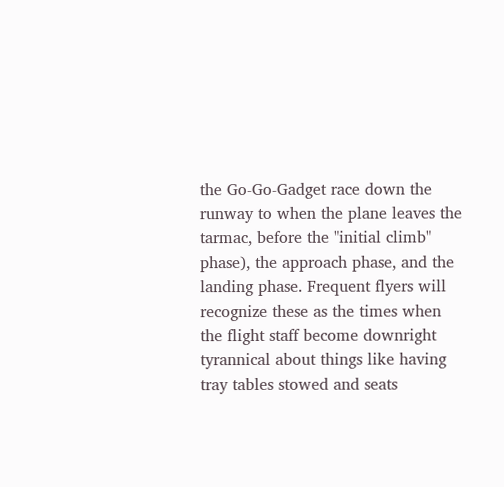the Go-Go-Gadget race down the runway to when the plane leaves the tarmac, before the "initial climb" phase), the approach phase, and the landing phase. Frequent flyers will recognize these as the times when the flight staff become downright tyrannical about things like having tray tables stowed and seats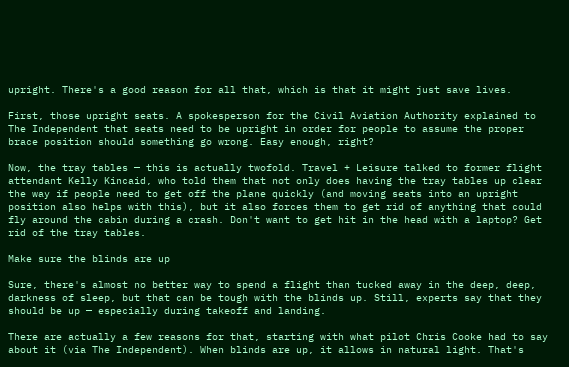upright. There's a good reason for all that, which is that it might just save lives.

First, those upright seats. A spokesperson for the Civil Aviation Authority explained to The Independent that seats need to be upright in order for people to assume the proper brace position should something go wrong. Easy enough, right?

Now, the tray tables — this is actually twofold. Travel + Leisure talked to former flight attendant Kelly Kincaid, who told them that not only does having the tray tables up clear the way if people need to get off the plane quickly (and moving seats into an upright position also helps with this), but it also forces them to get rid of anything that could fly around the cabin during a crash. Don't want to get hit in the head with a laptop? Get rid of the tray tables.

Make sure the blinds are up

Sure, there's almost no better way to spend a flight than tucked away in the deep, deep, darkness of sleep, but that can be tough with the blinds up. Still, experts say that they should be up — especially during takeoff and landing.

There are actually a few reasons for that, starting with what pilot Chris Cooke had to say about it (via The Independent). When blinds are up, it allows in natural light. That's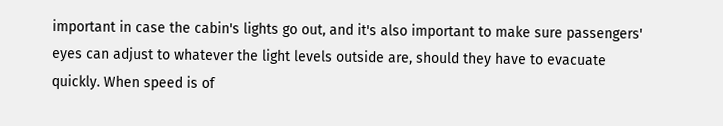important in case the cabin's lights go out, and it's also important to make sure passengers' eyes can adjust to whatever the light levels outside are, should they have to evacuate quickly. When speed is of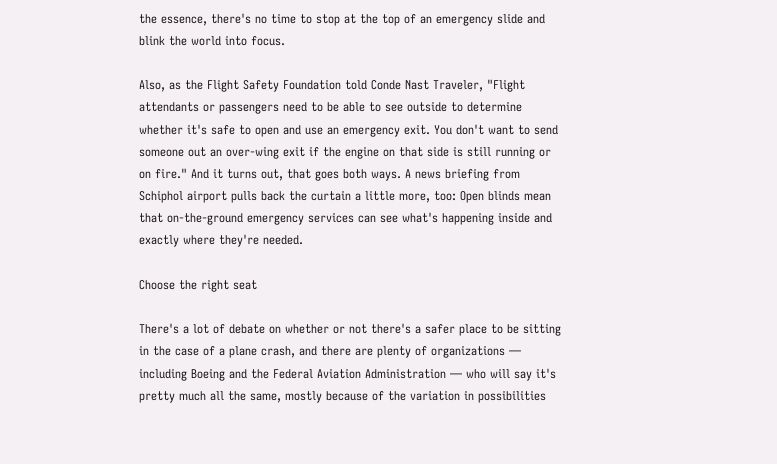the essence, there's no time to stop at the top of an emergency slide and blink the world into focus.

Also, as the Flight Safety Foundation told Conde Nast Traveler, "Flight attendants or passengers need to be able to see outside to determine whether it's safe to open and use an emergency exit. You don't want to send someone out an over-wing exit if the engine on that side is still running or on fire." And it turns out, that goes both ways. A news briefing from Schiphol airport pulls back the curtain a little more, too: Open blinds mean that on-the-ground emergency services can see what's happening inside and exactly where they're needed.

Choose the right seat

There's a lot of debate on whether or not there's a safer place to be sitting in the case of a plane crash, and there are plenty of organizations — including Boeing and the Federal Aviation Administration — who will say it's pretty much all the same, mostly because of the variation in possibilities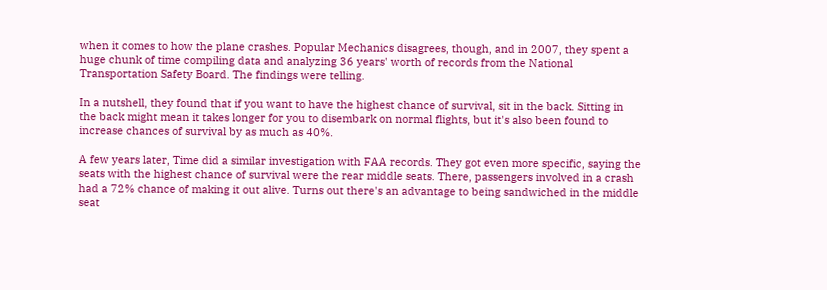when it comes to how the plane crashes. Popular Mechanics disagrees, though, and in 2007, they spent a huge chunk of time compiling data and analyzing 36 years' worth of records from the National Transportation Safety Board. The findings were telling.

In a nutshell, they found that if you want to have the highest chance of survival, sit in the back. Sitting in the back might mean it takes longer for you to disembark on normal flights, but it's also been found to increase chances of survival by as much as 40%.

A few years later, Time did a similar investigation with FAA records. They got even more specific, saying the seats with the highest chance of survival were the rear middle seats. There, passengers involved in a crash had a 72% chance of making it out alive. Turns out there's an advantage to being sandwiched in the middle seat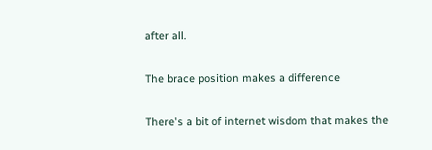after all.

The brace position makes a difference

There's a bit of internet wisdom that makes the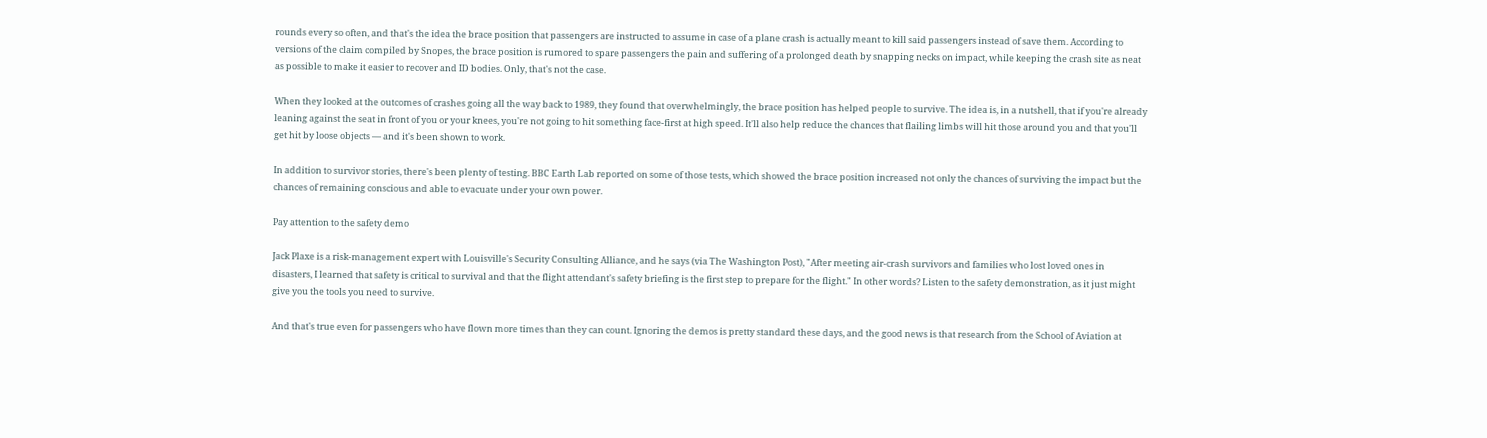rounds every so often, and that's the idea the brace position that passengers are instructed to assume in case of a plane crash is actually meant to kill said passengers instead of save them. According to versions of the claim compiled by Snopes, the brace position is rumored to spare passengers the pain and suffering of a prolonged death by snapping necks on impact, while keeping the crash site as neat as possible to make it easier to recover and ID bodies. Only, that's not the case.

When they looked at the outcomes of crashes going all the way back to 1989, they found that overwhelmingly, the brace position has helped people to survive. The idea is, in a nutshell, that if you're already leaning against the seat in front of you or your knees, you're not going to hit something face-first at high speed. It'll also help reduce the chances that flailing limbs will hit those around you and that you'll get hit by loose objects — and it's been shown to work.

In addition to survivor stories, there's been plenty of testing. BBC Earth Lab reported on some of those tests, which showed the brace position increased not only the chances of surviving the impact but the chances of remaining conscious and able to evacuate under your own power.

Pay attention to the safety demo

Jack Plaxe is a risk-management expert with Louisville's Security Consulting Alliance, and he says (via The Washington Post), "After meeting air-crash survivors and families who lost loved ones in disasters, I learned that safety is critical to survival and that the flight attendant's safety briefing is the first step to prepare for the flight." In other words? Listen to the safety demonstration, as it just might give you the tools you need to survive.

And that's true even for passengers who have flown more times than they can count. Ignoring the demos is pretty standard these days, and the good news is that research from the School of Aviation at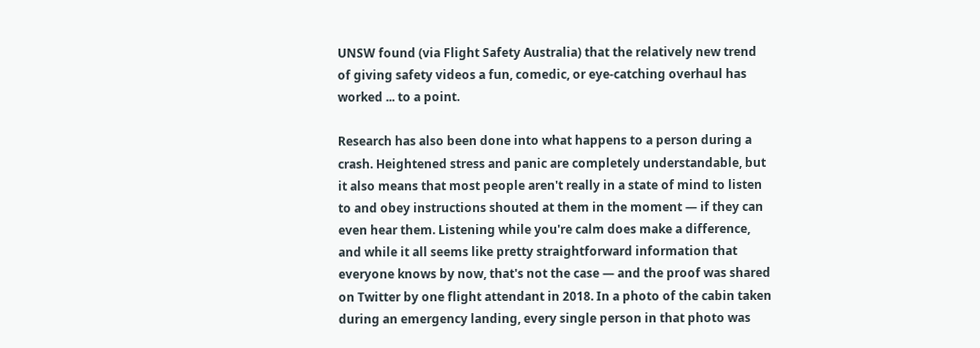UNSW found (via Flight Safety Australia) that the relatively new trend of giving safety videos a fun, comedic, or eye-catching overhaul has worked ... to a point.

Research has also been done into what happens to a person during a crash. Heightened stress and panic are completely understandable, but it also means that most people aren't really in a state of mind to listen to and obey instructions shouted at them in the moment — if they can even hear them. Listening while you're calm does make a difference, and while it all seems like pretty straightforward information that everyone knows by now, that's not the case — and the proof was shared on Twitter by one flight attendant in 2018. In a photo of the cabin taken during an emergency landing, every single person in that photo was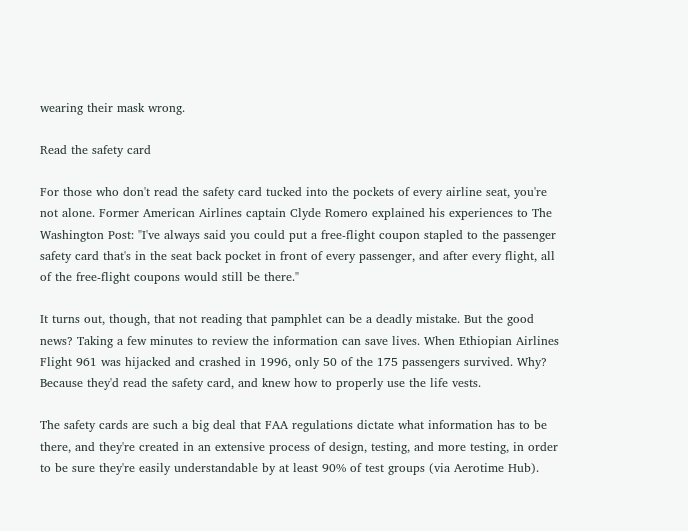wearing their mask wrong.

Read the safety card

For those who don't read the safety card tucked into the pockets of every airline seat, you're not alone. Former American Airlines captain Clyde Romero explained his experiences to The Washington Post: "I've always said you could put a free-flight coupon stapled to the passenger safety card that's in the seat back pocket in front of every passenger, and after every flight, all of the free-flight coupons would still be there."

It turns out, though, that not reading that pamphlet can be a deadly mistake. But the good news? Taking a few minutes to review the information can save lives. When Ethiopian Airlines Flight 961 was hijacked and crashed in 1996, only 50 of the 175 passengers survived. Why? Because they'd read the safety card, and knew how to properly use the life vests.

The safety cards are such a big deal that FAA regulations dictate what information has to be there, and they're created in an extensive process of design, testing, and more testing, in order to be sure they're easily understandable by at least 90% of test groups (via Aerotime Hub).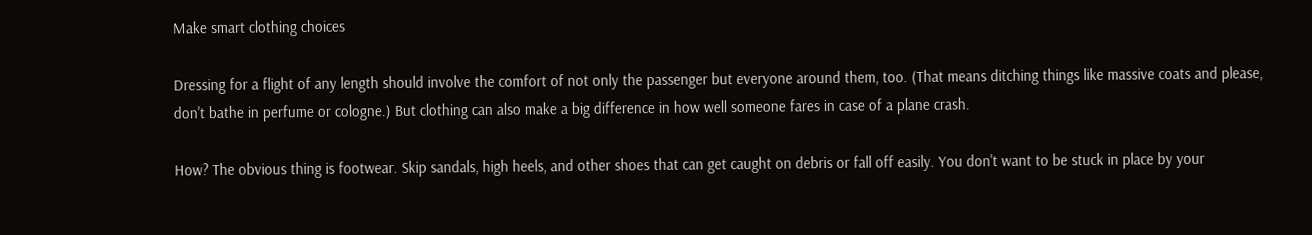Make smart clothing choices

Dressing for a flight of any length should involve the comfort of not only the passenger but everyone around them, too. (That means ditching things like massive coats and please, don't bathe in perfume or cologne.) But clothing can also make a big difference in how well someone fares in case of a plane crash.

How? The obvious thing is footwear. Skip sandals, high heels, and other shoes that can get caught on debris or fall off easily. You don't want to be stuck in place by your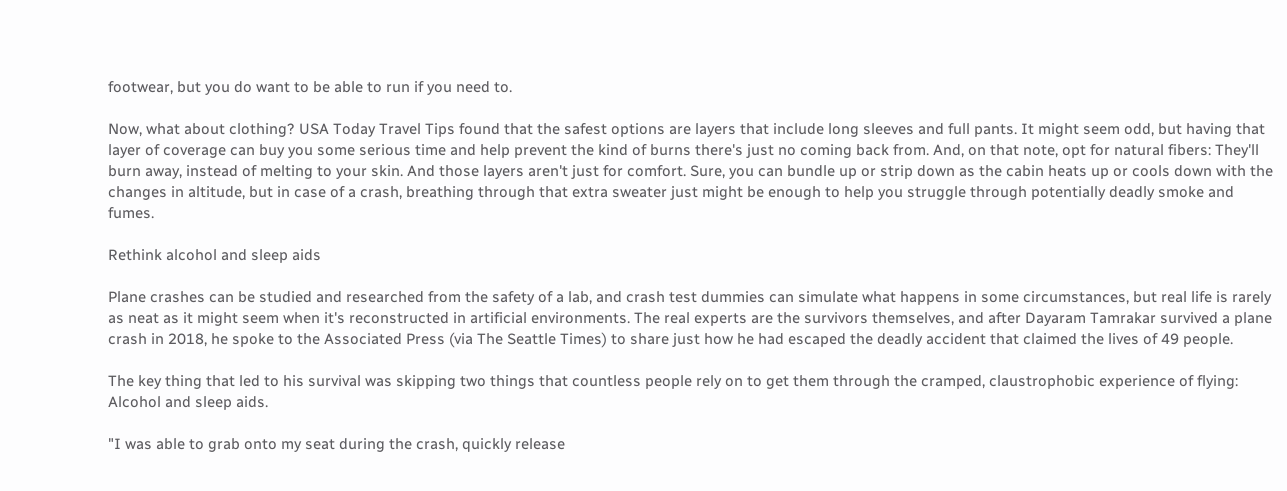footwear, but you do want to be able to run if you need to.

Now, what about clothing? USA Today Travel Tips found that the safest options are layers that include long sleeves and full pants. It might seem odd, but having that layer of coverage can buy you some serious time and help prevent the kind of burns there's just no coming back from. And, on that note, opt for natural fibers: They'll burn away, instead of melting to your skin. And those layers aren't just for comfort. Sure, you can bundle up or strip down as the cabin heats up or cools down with the changes in altitude, but in case of a crash, breathing through that extra sweater just might be enough to help you struggle through potentially deadly smoke and fumes.

Rethink alcohol and sleep aids

Plane crashes can be studied and researched from the safety of a lab, and crash test dummies can simulate what happens in some circumstances, but real life is rarely as neat as it might seem when it's reconstructed in artificial environments. The real experts are the survivors themselves, and after Dayaram Tamrakar survived a plane crash in 2018, he spoke to the Associated Press (via The Seattle Times) to share just how he had escaped the deadly accident that claimed the lives of 49 people.

The key thing that led to his survival was skipping two things that countless people rely on to get them through the cramped, claustrophobic experience of flying: Alcohol and sleep aids.

"I was able to grab onto my seat during the crash, quickly release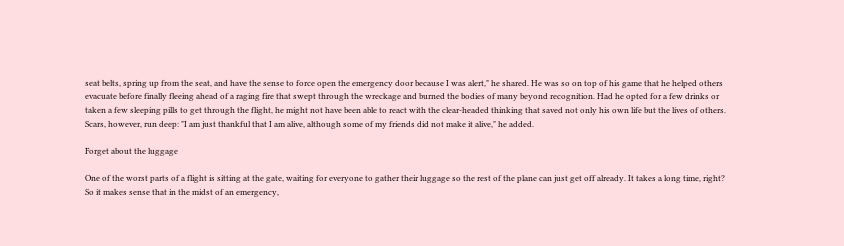seat belts, spring up from the seat, and have the sense to force open the emergency door because I was alert," he shared. He was so on top of his game that he helped others evacuate before finally fleeing ahead of a raging fire that swept through the wreckage and burned the bodies of many beyond recognition. Had he opted for a few drinks or taken a few sleeping pills to get through the flight, he might not have been able to react with the clear-headed thinking that saved not only his own life but the lives of others. Scars, however, run deep: "I am just thankful that I am alive, although some of my friends did not make it alive," he added.

Forget about the luggage

One of the worst parts of a flight is sitting at the gate, waiting for everyone to gather their luggage so the rest of the plane can just get off already. It takes a long time, right? So it makes sense that in the midst of an emergency,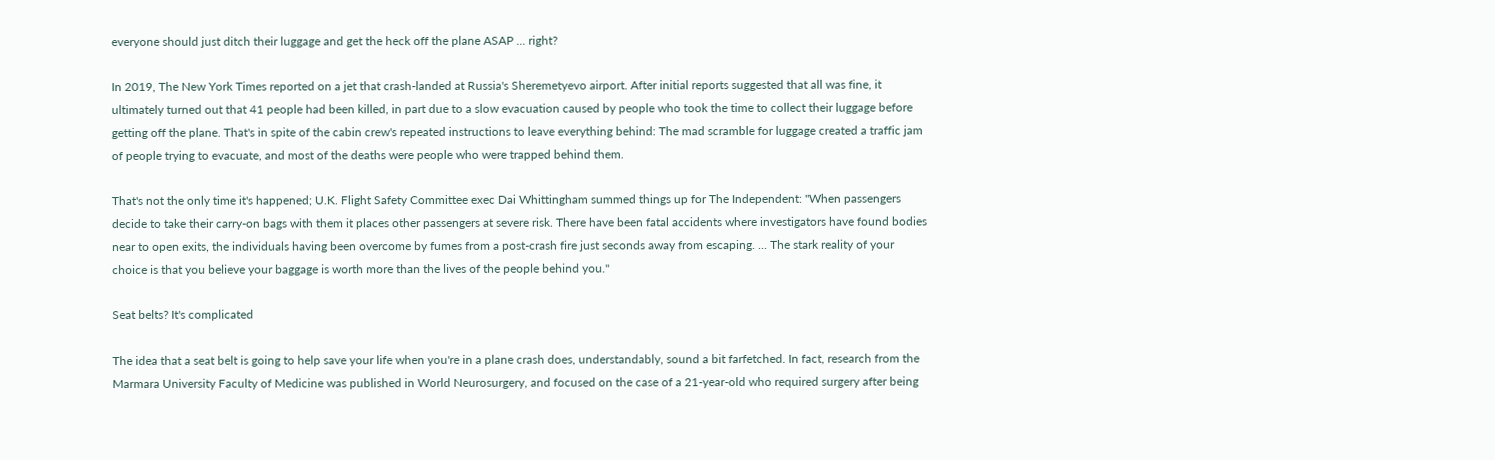everyone should just ditch their luggage and get the heck off the plane ASAP ... right?

In 2019, The New York Times reported on a jet that crash-landed at Russia's Sheremetyevo airport. After initial reports suggested that all was fine, it ultimately turned out that 41 people had been killed, in part due to a slow evacuation caused by people who took the time to collect their luggage before getting off the plane. That's in spite of the cabin crew's repeated instructions to leave everything behind: The mad scramble for luggage created a traffic jam of people trying to evacuate, and most of the deaths were people who were trapped behind them.

That's not the only time it's happened; U.K. Flight Safety Committee exec Dai Whittingham summed things up for The Independent: "When passengers decide to take their carry-on bags with them it places other passengers at severe risk. There have been fatal accidents where investigators have found bodies near to open exits, the individuals having been overcome by fumes from a post-crash fire just seconds away from escaping. ... The stark reality of your choice is that you believe your baggage is worth more than the lives of the people behind you."

Seat belts? It's complicated

The idea that a seat belt is going to help save your life when you're in a plane crash does, understandably, sound a bit farfetched. In fact, research from the Marmara University Faculty of Medicine was published in World Neurosurgery, and focused on the case of a 21-year-old who required surgery after being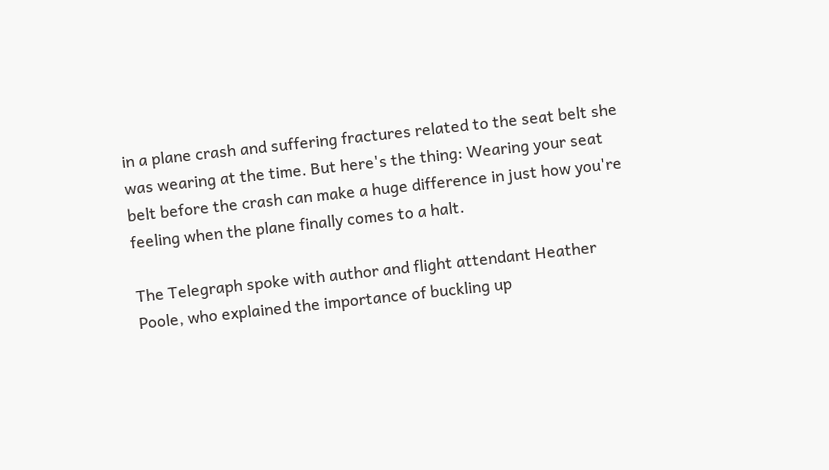in a plane crash and suffering fractures related to the seat belt she was wearing at the time. But here's the thing: Wearing your seat belt before the crash can make a huge difference in just how you're feeling when the plane finally comes to a halt.

The Telegraph spoke with author and flight attendant Heather Poole, who explained the importance of buckling up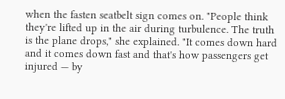when the fasten seatbelt sign comes on. "People think they're lifted up in the air during turbulence. The truth is the plane drops," she explained. "It comes down hard and it comes down fast and that's how passengers get injured — by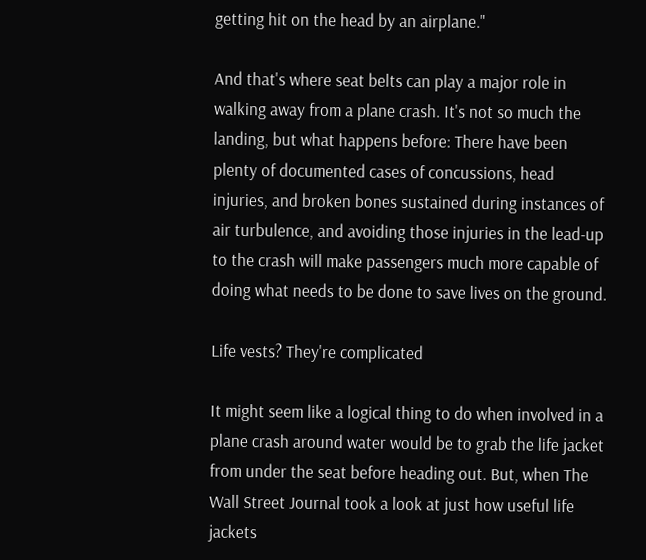getting hit on the head by an airplane."

And that's where seat belts can play a major role in walking away from a plane crash. It's not so much the landing, but what happens before: There have been plenty of documented cases of concussions, head injuries, and broken bones sustained during instances of air turbulence, and avoiding those injuries in the lead-up to the crash will make passengers much more capable of doing what needs to be done to save lives on the ground.

Life vests? They're complicated

It might seem like a logical thing to do when involved in a plane crash around water would be to grab the life jacket from under the seat before heading out. But, when The Wall Street Journal took a look at just how useful life jackets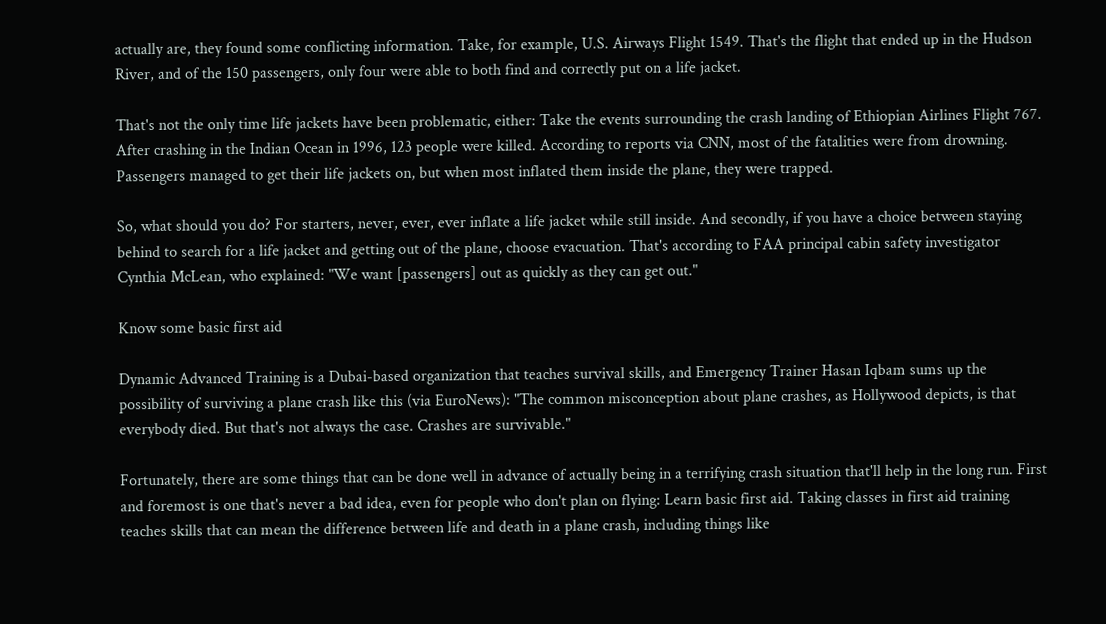actually are, they found some conflicting information. Take, for example, U.S. Airways Flight 1549. That's the flight that ended up in the Hudson River, and of the 150 passengers, only four were able to both find and correctly put on a life jacket.

That's not the only time life jackets have been problematic, either: Take the events surrounding the crash landing of Ethiopian Airlines Flight 767. After crashing in the Indian Ocean in 1996, 123 people were killed. According to reports via CNN, most of the fatalities were from drowning. Passengers managed to get their life jackets on, but when most inflated them inside the plane, they were trapped.

So, what should you do? For starters, never, ever, ever inflate a life jacket while still inside. And secondly, if you have a choice between staying behind to search for a life jacket and getting out of the plane, choose evacuation. That's according to FAA principal cabin safety investigator Cynthia McLean, who explained: "We want [passengers] out as quickly as they can get out."

Know some basic first aid

Dynamic Advanced Training is a Dubai-based organization that teaches survival skills, and Emergency Trainer Hasan Iqbam sums up the possibility of surviving a plane crash like this (via EuroNews): "The common misconception about plane crashes, as Hollywood depicts, is that everybody died. But that's not always the case. Crashes are survivable."

Fortunately, there are some things that can be done well in advance of actually being in a terrifying crash situation that'll help in the long run. First and foremost is one that's never a bad idea, even for people who don't plan on flying: Learn basic first aid. Taking classes in first aid training teaches skills that can mean the difference between life and death in a plane crash, including things like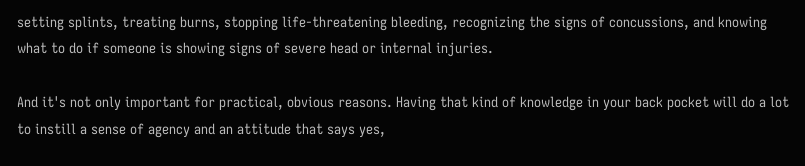setting splints, treating burns, stopping life-threatening bleeding, recognizing the signs of concussions, and knowing what to do if someone is showing signs of severe head or internal injuries.

And it's not only important for practical, obvious reasons. Having that kind of knowledge in your back pocket will do a lot to instill a sense of agency and an attitude that says yes,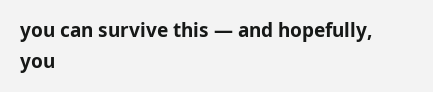you can survive this — and hopefully, you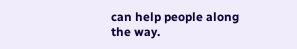can help people along the way.